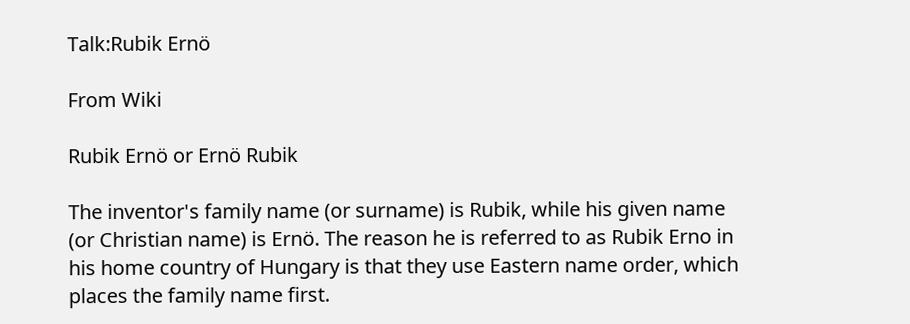Talk:Rubik Ernö

From Wiki

Rubik Ernö or Ernö Rubik

The inventor's family name (or surname) is Rubik, while his given name (or Christian name) is Ernö. The reason he is referred to as Rubik Erno in his home country of Hungary is that they use Eastern name order, which places the family name first.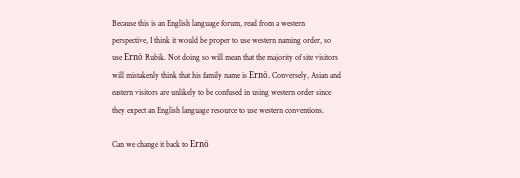Because this is an English language forum, read from a western perspective, I think it would be proper to use western naming order, so use Ernö Rubik. Not doing so will mean that the majority of site visitors will mistakenly think that his family name is Ernö. Conversely, Asian and eastern visitors are unlikely to be confused in using western order since they expect an English language resource to use western conventions.

Can we change it back to Ernö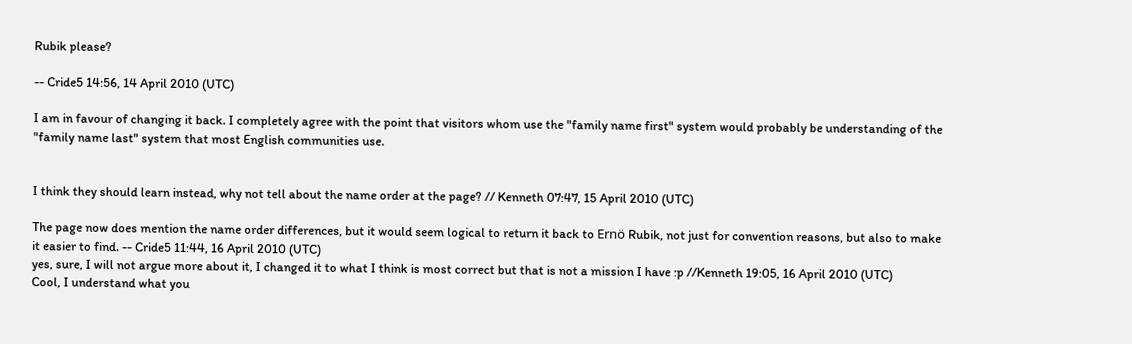Rubik please?

-- Cride5 14:56, 14 April 2010 (UTC)

I am in favour of changing it back. I completely agree with the point that visitors whom use the "family name first" system would probably be understanding of the "family name last" system that most English communities use.


I think they should learn instead, why not tell about the name order at the page? // Kenneth 07:47, 15 April 2010 (UTC)

The page now does mention the name order differences, but it would seem logical to return it back to Ernö Rubik, not just for convention reasons, but also to make it easier to find. -- Cride5 11:44, 16 April 2010 (UTC)
yes, sure, I will not argue more about it, I changed it to what I think is most correct but that is not a mission I have :p //Kenneth 19:05, 16 April 2010 (UTC)
Cool, I understand what you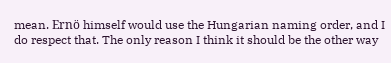mean. Ernö himself would use the Hungarian naming order, and I do respect that. The only reason I think it should be the other way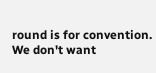round is for convention. We don't want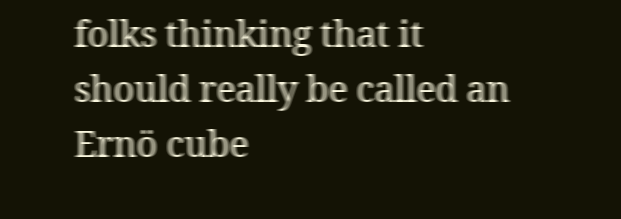folks thinking that it should really be called an Ernö cube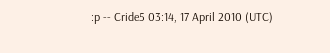:p -- Cride5 03:14, 17 April 2010 (UTC)